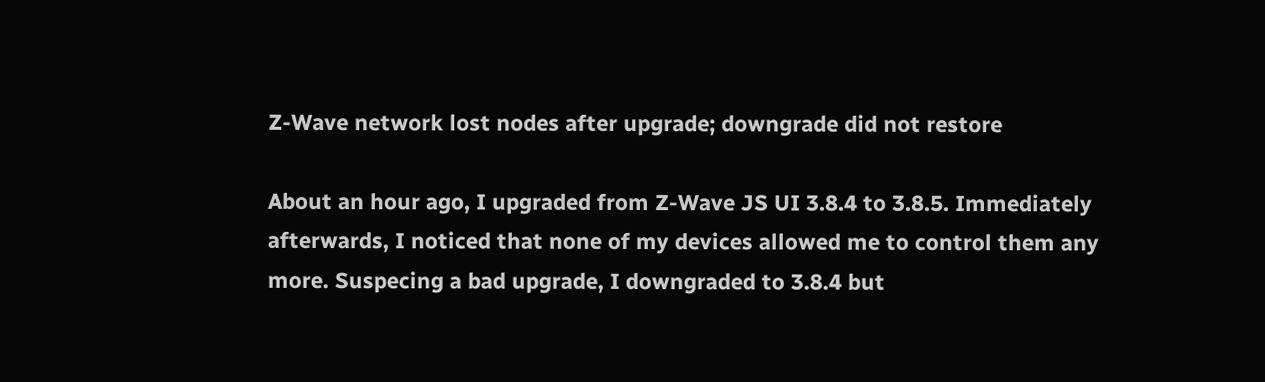Z-Wave network lost nodes after upgrade; downgrade did not restore

About an hour ago, I upgraded from Z-Wave JS UI 3.8.4 to 3.8.5. Immediately afterwards, I noticed that none of my devices allowed me to control them any more. Suspecing a bad upgrade, I downgraded to 3.8.4 but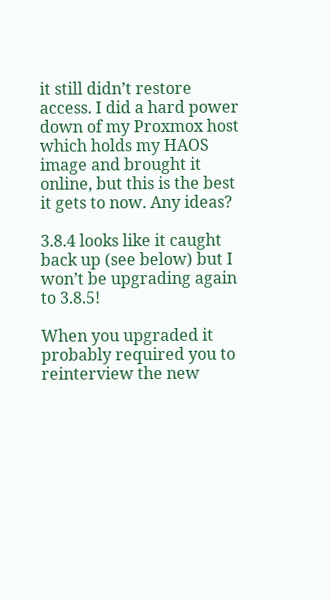it still didn’t restore access. I did a hard power down of my Proxmox host which holds my HAOS image and brought it online, but this is the best it gets to now. Any ideas?

3.8.4 looks like it caught back up (see below) but I won’t be upgrading again to 3.8.5!

When you upgraded it probably required you to reinterview the new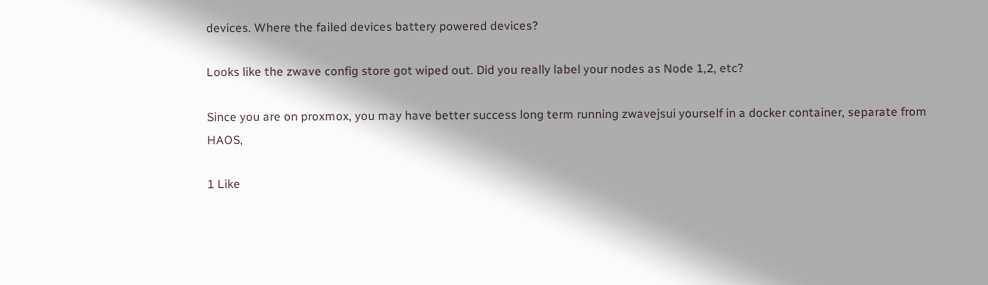devices. Where the failed devices battery powered devices?

Looks like the zwave config store got wiped out. Did you really label your nodes as Node 1,2, etc?

Since you are on proxmox, you may have better success long term running zwavejsui yourself in a docker container, separate from HAOS,

1 Like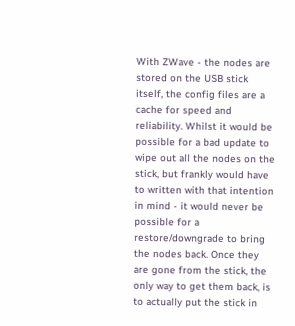With ZWave - the nodes are stored on the USB stick itself, the config files are a cache for speed and reliability. Whilst it would be possible for a bad update to wipe out all the nodes on the stick, but frankly would have to written with that intention in mind - it would never be possible for a restore/downgrade to bring the nodes back. Once they are gone from the stick, the only way to get them back, is to actually put the stick in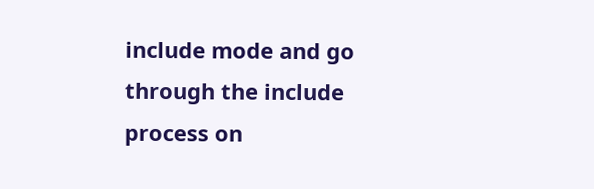include mode and go through the include process on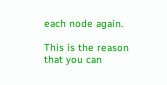each node again.

This is the reason that you can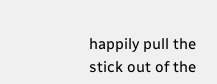happily pull the stick out of the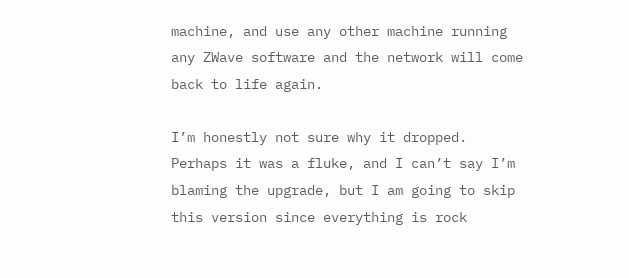machine, and use any other machine running any ZWave software and the network will come back to life again.

I’m honestly not sure why it dropped. Perhaps it was a fluke, and I can’t say I’m blaming the upgrade, but I am going to skip this version since everything is rock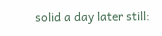solid a day later still: